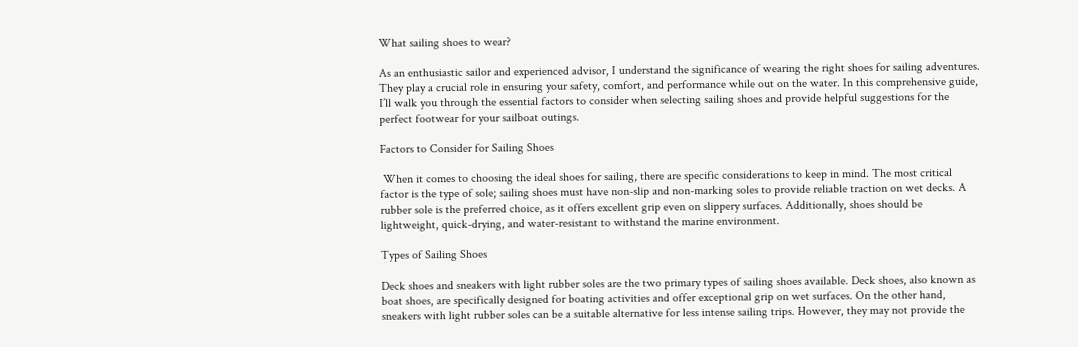What sailing shoes to wear?

As an enthusiastic sailor and experienced advisor, I understand the significance of wearing the right shoes for sailing adventures. They play a crucial role in ensuring your safety, comfort, and performance while out on the water. In this comprehensive guide, I’ll walk you through the essential factors to consider when selecting sailing shoes and provide helpful suggestions for the perfect footwear for your sailboat outings.

Factors to Consider for Sailing Shoes

 When it comes to choosing the ideal shoes for sailing, there are specific considerations to keep in mind. The most critical factor is the type of sole; sailing shoes must have non-slip and non-marking soles to provide reliable traction on wet decks. A rubber sole is the preferred choice, as it offers excellent grip even on slippery surfaces. Additionally, shoes should be lightweight, quick-drying, and water-resistant to withstand the marine environment.

Types of Sailing Shoes

Deck shoes and sneakers with light rubber soles are the two primary types of sailing shoes available. Deck shoes, also known as boat shoes, are specifically designed for boating activities and offer exceptional grip on wet surfaces. On the other hand, sneakers with light rubber soles can be a suitable alternative for less intense sailing trips. However, they may not provide the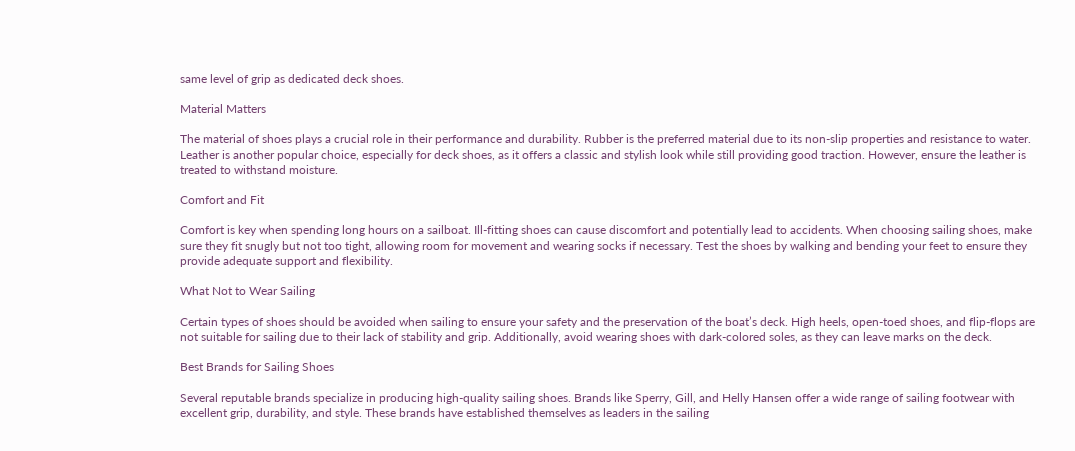same level of grip as dedicated deck shoes.

Material Matters

The material of shoes plays a crucial role in their performance and durability. Rubber is the preferred material due to its non-slip properties and resistance to water. Leather is another popular choice, especially for deck shoes, as it offers a classic and stylish look while still providing good traction. However, ensure the leather is treated to withstand moisture.

Comfort and Fit

Comfort is key when spending long hours on a sailboat. Ill-fitting shoes can cause discomfort and potentially lead to accidents. When choosing sailing shoes, make sure they fit snugly but not too tight, allowing room for movement and wearing socks if necessary. Test the shoes by walking and bending your feet to ensure they provide adequate support and flexibility.

What Not to Wear Sailing

Certain types of shoes should be avoided when sailing to ensure your safety and the preservation of the boat’s deck. High heels, open-toed shoes, and flip-flops are not suitable for sailing due to their lack of stability and grip. Additionally, avoid wearing shoes with dark-colored soles, as they can leave marks on the deck.

Best Brands for Sailing Shoes

Several reputable brands specialize in producing high-quality sailing shoes. Brands like Sperry, Gill, and Helly Hansen offer a wide range of sailing footwear with excellent grip, durability, and style. These brands have established themselves as leaders in the sailing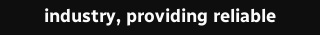industry, providing reliable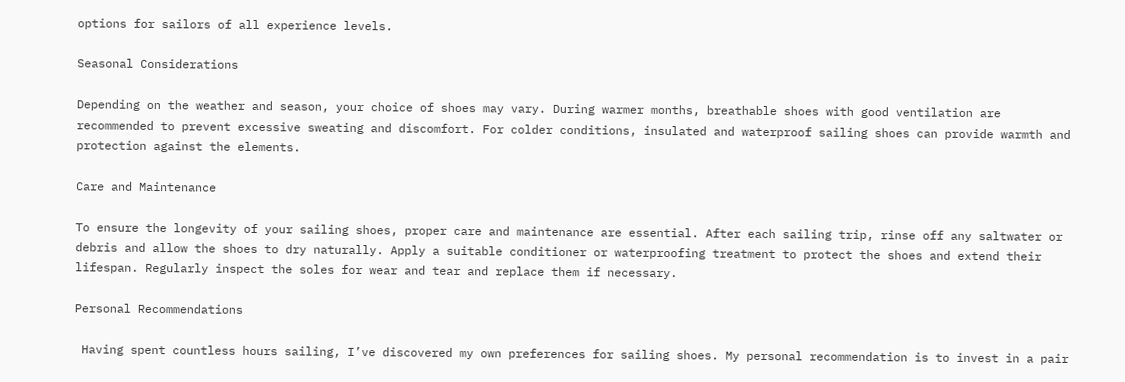options for sailors of all experience levels.

Seasonal Considerations

Depending on the weather and season, your choice of shoes may vary. During warmer months, breathable shoes with good ventilation are recommended to prevent excessive sweating and discomfort. For colder conditions, insulated and waterproof sailing shoes can provide warmth and protection against the elements.

Care and Maintenance

To ensure the longevity of your sailing shoes, proper care and maintenance are essential. After each sailing trip, rinse off any saltwater or debris and allow the shoes to dry naturally. Apply a suitable conditioner or waterproofing treatment to protect the shoes and extend their lifespan. Regularly inspect the soles for wear and tear and replace them if necessary.

Personal Recommendations

 Having spent countless hours sailing, I’ve discovered my own preferences for sailing shoes. My personal recommendation is to invest in a pair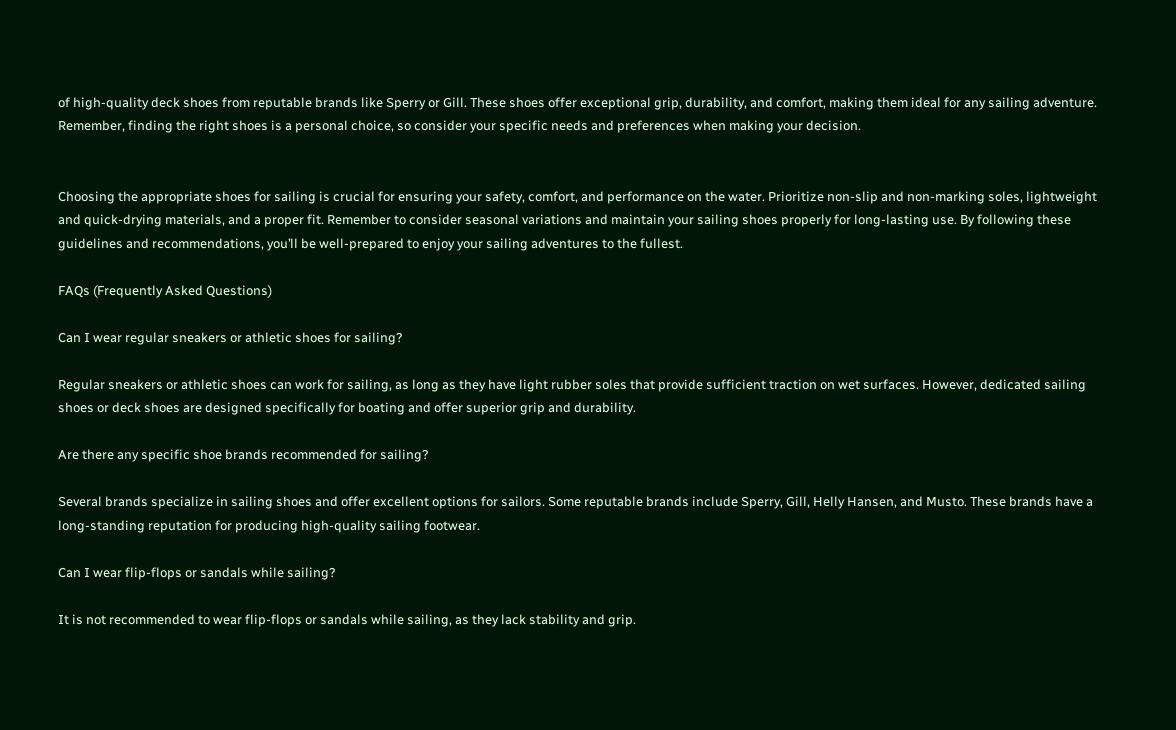of high-quality deck shoes from reputable brands like Sperry or Gill. These shoes offer exceptional grip, durability, and comfort, making them ideal for any sailing adventure. Remember, finding the right shoes is a personal choice, so consider your specific needs and preferences when making your decision.


Choosing the appropriate shoes for sailing is crucial for ensuring your safety, comfort, and performance on the water. Prioritize non-slip and non-marking soles, lightweight and quick-drying materials, and a proper fit. Remember to consider seasonal variations and maintain your sailing shoes properly for long-lasting use. By following these guidelines and recommendations, you’ll be well-prepared to enjoy your sailing adventures to the fullest.

FAQs (Frequently Asked Questions)

Can I wear regular sneakers or athletic shoes for sailing?

Regular sneakers or athletic shoes can work for sailing, as long as they have light rubber soles that provide sufficient traction on wet surfaces. However, dedicated sailing shoes or deck shoes are designed specifically for boating and offer superior grip and durability.

Are there any specific shoe brands recommended for sailing?

Several brands specialize in sailing shoes and offer excellent options for sailors. Some reputable brands include Sperry, Gill, Helly Hansen, and Musto. These brands have a long-standing reputation for producing high-quality sailing footwear.

Can I wear flip-flops or sandals while sailing?

It is not recommended to wear flip-flops or sandals while sailing, as they lack stability and grip.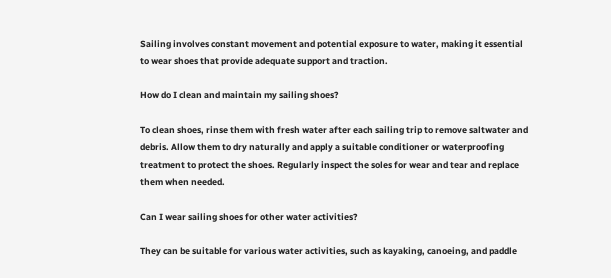Sailing involves constant movement and potential exposure to water, making it essential to wear shoes that provide adequate support and traction.

How do I clean and maintain my sailing shoes?

To clean shoes, rinse them with fresh water after each sailing trip to remove saltwater and debris. Allow them to dry naturally and apply a suitable conditioner or waterproofing treatment to protect the shoes. Regularly inspect the soles for wear and tear and replace them when needed.

Can I wear sailing shoes for other water activities?

They can be suitable for various water activities, such as kayaking, canoeing, and paddle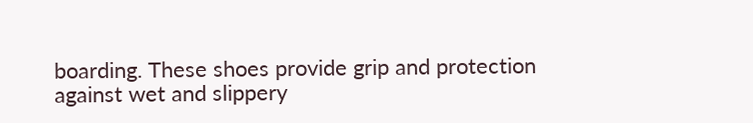boarding. These shoes provide grip and protection against wet and slippery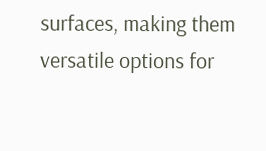surfaces, making them versatile options for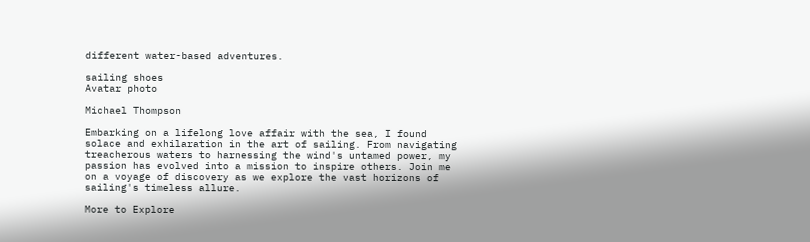different water-based adventures.

sailing shoes
Avatar photo

Michael Thompson

Embarking on a lifelong love affair with the sea, I found solace and exhilaration in the art of sailing. From navigating treacherous waters to harnessing the wind's untamed power, my passion has evolved into a mission to inspire others. Join me on a voyage of discovery as we explore the vast horizons of sailing's timeless allure.

More to Explore